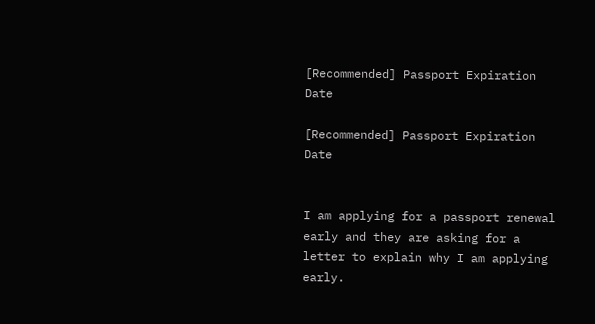[Recommended] Passport Expiration Date

[Recommended] Passport Expiration Date


I am applying for a passport renewal early and they are asking for a letter to explain why I am applying early.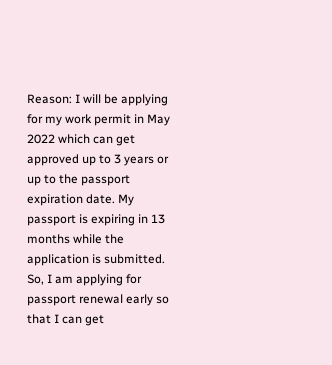Reason: I will be applying for my work permit in May 2022 which can get approved up to 3 years or up to the passport expiration date. My passport is expiring in 13 months while the application is submitted. So, I am applying for passport renewal early so that I can get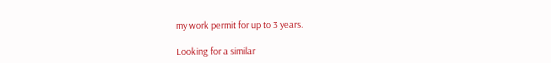my work permit for up to 3 years.

Looking for a similar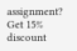assignment? Get 15% discount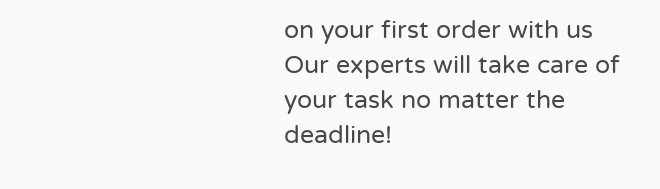on your first order with us
Our experts will take care of your task no matter the deadline!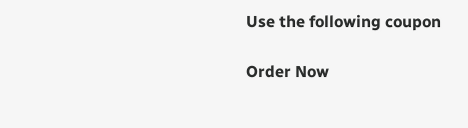Use the following coupon

Order Now